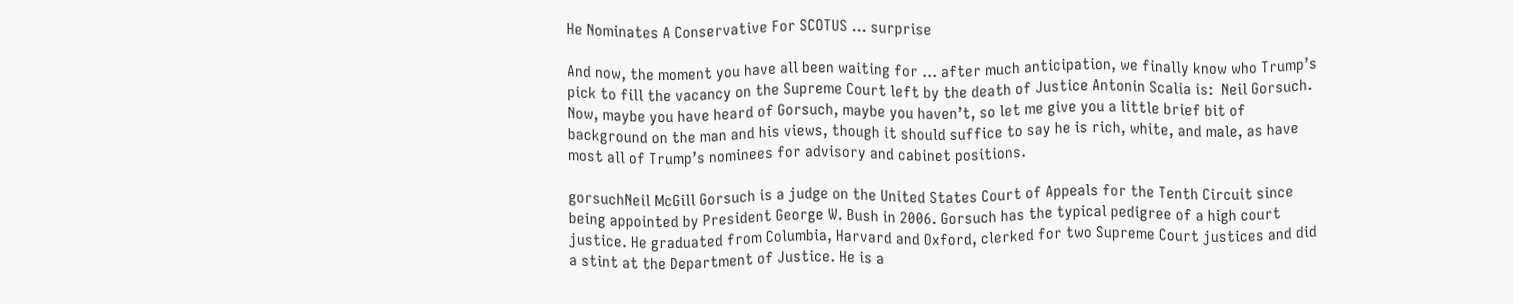He Nominates A Conservative For SCOTUS … surprise

And now, the moment you have all been waiting for … after much anticipation, we finally know who Trump’s pick to fill the vacancy on the Supreme Court left by the death of Justice Antonin Scalia is:  Neil Gorsuch.  Now, maybe you have heard of Gorsuch, maybe you haven’t, so let me give you a little brief bit of background on the man and his views, though it should suffice to say he is rich, white, and male, as have most all of Trump’s nominees for advisory and cabinet positions.

gorsuchNeil McGill Gorsuch is a judge on the United States Court of Appeals for the Tenth Circuit since being appointed by President George W. Bush in 2006. Gorsuch has the typical pedigree of a high court justice. He graduated from Columbia, Harvard and Oxford, clerked for two Supreme Court justices and did a stint at the Department of Justice. He is a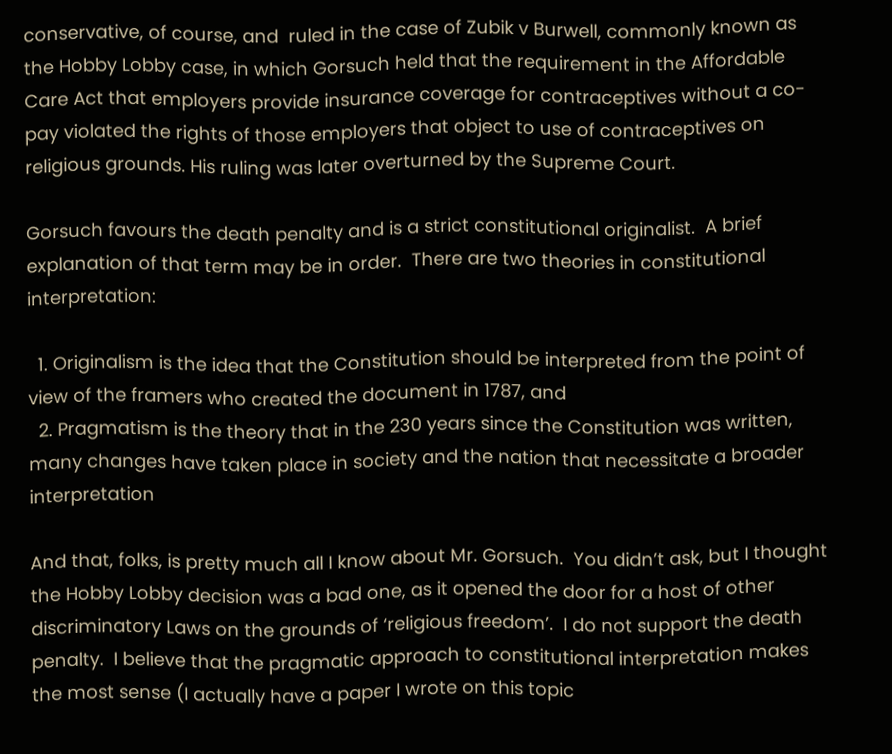conservative, of course, and  ruled in the case of Zubik v Burwell, commonly known as the Hobby Lobby case, in which Gorsuch held that the requirement in the Affordable Care Act that employers provide insurance coverage for contraceptives without a co-pay violated the rights of those employers that object to use of contraceptives on religious grounds. His ruling was later overturned by the Supreme Court.

Gorsuch favours the death penalty and is a strict constitutional originalist.  A brief explanation of that term may be in order.  There are two theories in constitutional interpretation:

  1. Originalism is the idea that the Constitution should be interpreted from the point of view of the framers who created the document in 1787, and
  2. Pragmatism is the theory that in the 230 years since the Constitution was written, many changes have taken place in society and the nation that necessitate a broader interpretation

And that, folks, is pretty much all I know about Mr. Gorsuch.  You didn’t ask, but I thought the Hobby Lobby decision was a bad one, as it opened the door for a host of other discriminatory Laws on the grounds of ‘religious freedom’.  I do not support the death penalty.  I believe that the pragmatic approach to constitutional interpretation makes the most sense (I actually have a paper I wrote on this topic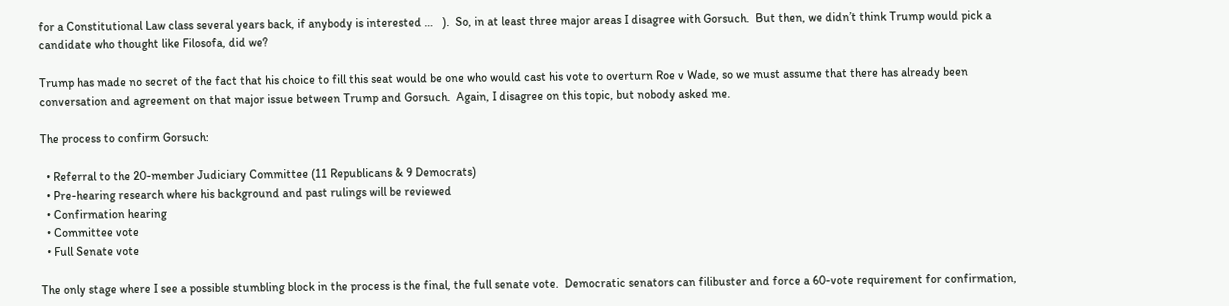for a Constitutional Law class several years back, if anybody is interested …   ).  So, in at least three major areas I disagree with Gorsuch.  But then, we didn’t think Trump would pick a candidate who thought like Filosofa, did we?

Trump has made no secret of the fact that his choice to fill this seat would be one who would cast his vote to overturn Roe v Wade, so we must assume that there has already been conversation and agreement on that major issue between Trump and Gorsuch.  Again, I disagree on this topic, but nobody asked me.

The process to confirm Gorsuch:

  • Referral to the 20-member Judiciary Committee (11 Republicans & 9 Democrats)
  • Pre-hearing research where his background and past rulings will be reviewed
  • Confirmation hearing
  • Committee vote
  • Full Senate vote

The only stage where I see a possible stumbling block in the process is the final, the full senate vote.  Democratic senators can filibuster and force a 60-vote requirement for confirmation,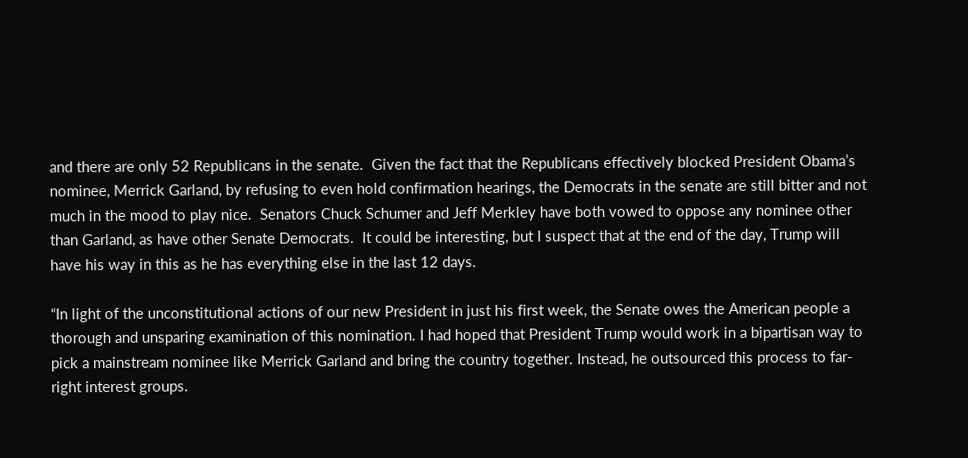and there are only 52 Republicans in the senate.  Given the fact that the Republicans effectively blocked President Obama’s nominee, Merrick Garland, by refusing to even hold confirmation hearings, the Democrats in the senate are still bitter and not much in the mood to play nice.  Senators Chuck Schumer and Jeff Merkley have both vowed to oppose any nominee other than Garland, as have other Senate Democrats.  It could be interesting, but I suspect that at the end of the day, Trump will have his way in this as he has everything else in the last 12 days.

“In light of the unconstitutional actions of our new President in just his first week, the Senate owes the American people a thorough and unsparing examination of this nomination. I had hoped that President Trump would work in a bipartisan way to pick a mainstream nominee like Merrick Garland and bring the country together. Instead, he outsourced this process to far-right interest groups.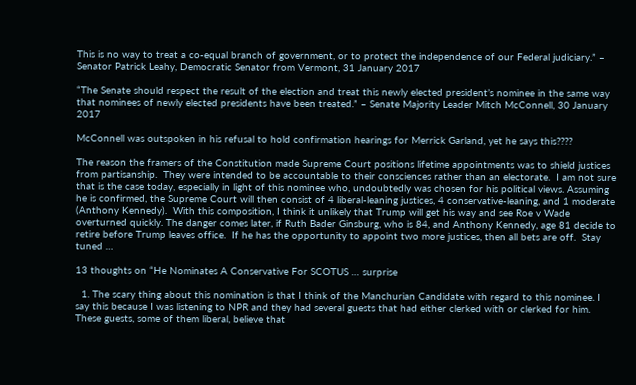This is no way to treat a co-equal branch of government, or to protect the independence of our Federal judiciary.” – Senator Patrick Leahy, Democratic Senator from Vermont, 31 January 2017

“The Senate should respect the result of the election and treat this newly elected president’s nominee in the same way that nominees of newly elected presidents have been treated.” – Senate Majority Leader Mitch McConnell, 30 January 2017

McConnell was outspoken in his refusal to hold confirmation hearings for Merrick Garland, yet he says this????

The reason the framers of the Constitution made Supreme Court positions lifetime appointments was to shield justices from partisanship.  They were intended to be accountable to their consciences rather than an electorate.  I am not sure that is the case today, especially in light of this nominee who, undoubtedly was chosen for his political views. Assuming he is confirmed, the Supreme Court will then consist of 4 liberal-leaning justices, 4 conservative-leaning, and 1 moderate (Anthony Kennedy).  With this composition, I think it unlikely that Trump will get his way and see Roe v Wade overturned quickly. The danger comes later, if Ruth Bader Ginsburg, who is 84, and Anthony Kennedy, age 81 decide to retire before Trump leaves office.  If he has the opportunity to appoint two more justices, then all bets are off.  Stay tuned …

13 thoughts on “He Nominates A Conservative For SCOTUS … surprise

  1. The scary thing about this nomination is that I think of the Manchurian Candidate with regard to this nominee. I say this because I was listening to NPR and they had several guests that had either clerked with or clerked for him. These guests, some of them liberal, believe that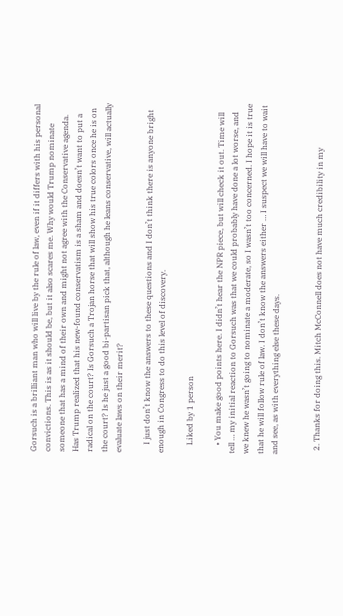Gorsuch is a brilliant man who will live by the rule of law, even if it differs with his personal convictions. This is as it should be, but it also scares me. Why would Trump nominate someone that has a mind of their own and might not agree with the Conservative agenda. Has Trump realized that his new-found conservatism is a sham and doesn’t want to put a radical on the court? Is Gorsuch a Trojan horse that will show his true colors once he is on the court? Is he just a good bi-partisan pick that, although he leans conservative, will actually evaluate laws on their merit?

    I just don’t know the answers to these questions and I don’t think there is anyone bright enough in Congress to do this level of discovery.

    Liked by 1 person

    • You make good points here. I didn’t hear the NPR piece, but will check it out. Time will tell … my initial reaction to Gorsuch was that we could probably have done a lot worse, and we knew he wasn’t going to nominate a moderate, so I wasn’t too concerned. I hope it is true that he will follow rule of law. I don’t know the answers either … I suspect we will have to wait and see, as with everything else these days.


  2. Thanks for doing this. Mitch McConnell does not have much credibility in my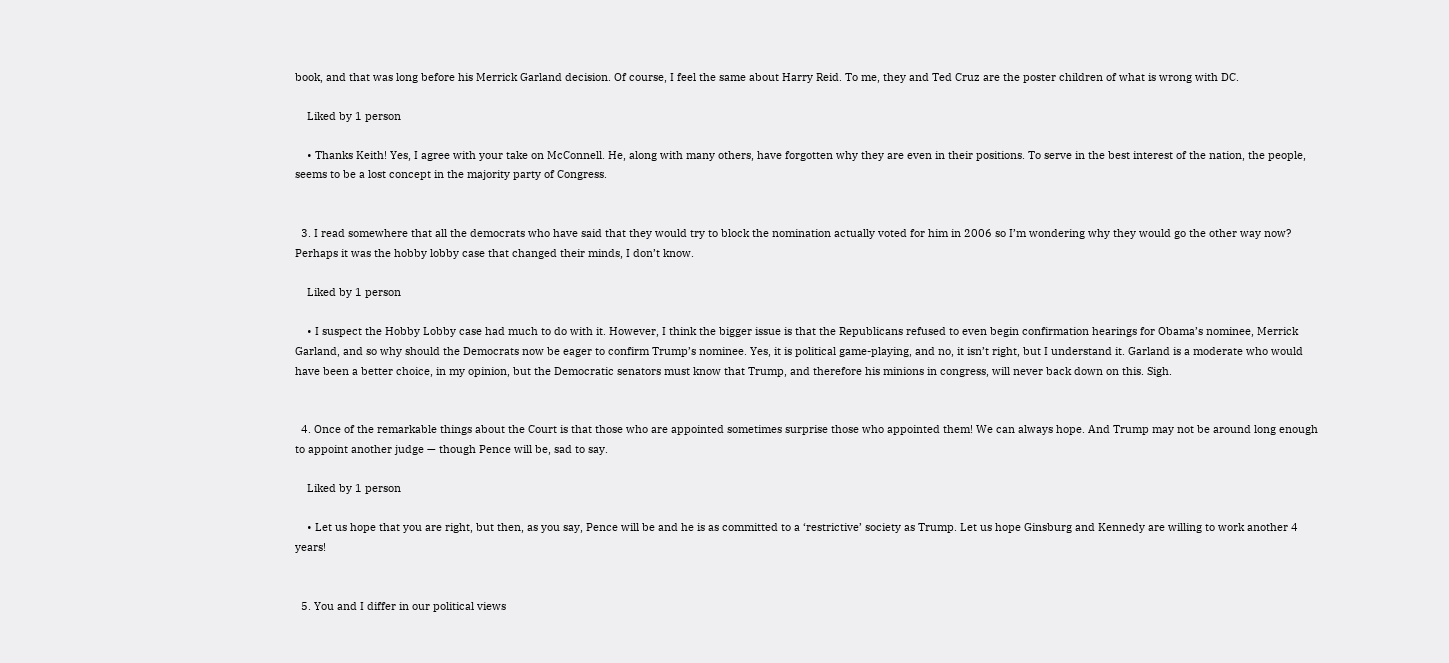book, and that was long before his Merrick Garland decision. Of course, I feel the same about Harry Reid. To me, they and Ted Cruz are the poster children of what is wrong with DC.

    Liked by 1 person

    • Thanks Keith! Yes, I agree with your take on McConnell. He, along with many others, have forgotten why they are even in their positions. To serve in the best interest of the nation, the people, seems to be a lost concept in the majority party of Congress.


  3. I read somewhere that all the democrats who have said that they would try to block the nomination actually voted for him in 2006 so I’m wondering why they would go the other way now? Perhaps it was the hobby lobby case that changed their minds, I don’t know.

    Liked by 1 person

    • I suspect the Hobby Lobby case had much to do with it. However, I think the bigger issue is that the Republicans refused to even begin confirmation hearings for Obama’s nominee, Merrick Garland, and so why should the Democrats now be eager to confirm Trump’s nominee. Yes, it is political game-playing, and no, it isn’t right, but I understand it. Garland is a moderate who would have been a better choice, in my opinion, but the Democratic senators must know that Trump, and therefore his minions in congress, will never back down on this. Sigh.


  4. Once of the remarkable things about the Court is that those who are appointed sometimes surprise those who appointed them! We can always hope. And Trump may not be around long enough to appoint another judge — though Pence will be, sad to say.

    Liked by 1 person

    • Let us hope that you are right, but then, as you say, Pence will be and he is as committed to a ‘restrictive’ society as Trump. Let us hope Ginsburg and Kennedy are willing to work another 4 years!


  5. You and I differ in our political views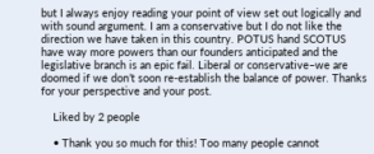but I always enjoy reading your point of view set out logically and with sound argument. I am a conservative but I do not like the direction we have taken in this country. POTUS hand SCOTUS have way more powers than our founders anticipated and the legislative branch is an epic fail. Liberal or conservative–we are doomed if we don’t soon re-establish the balance of power. Thanks for your perspective and your post.

    Liked by 2 people

    • Thank you so much for this! Too many people cannot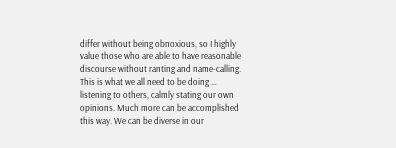differ without being obnoxious, so I highly value those who are able to have reasonable discourse without ranting and name-calling. This is what we all need to be doing … listening to others, calmly stating our own opinions. Much more can be accomplished this way. We can be diverse in our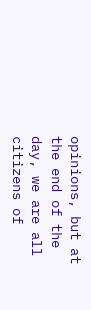opinions, but at the end of the day, we are all citizens of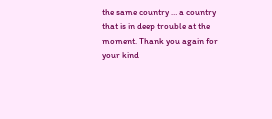the same country … a country that is in deep trouble at the moment. Thank you again for your kind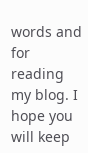words and for reading my blog. I hope you will keep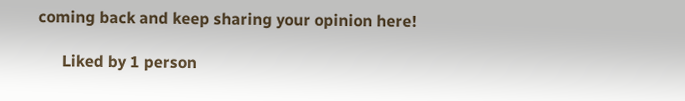coming back and keep sharing your opinion here!

      Liked by 1 person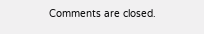Comments are closed.